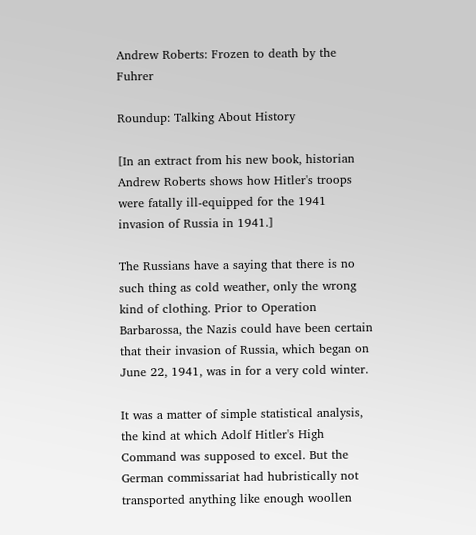Andrew Roberts: Frozen to death by the Fuhrer

Roundup: Talking About History

[In an extract from his new book, historian Andrew Roberts shows how Hitler's troops were fatally ill-equipped for the 1941 invasion of Russia in 1941.]

The Russians have a saying that there is no such thing as cold weather, only the wrong kind of clothing. Prior to Operation Barbarossa, the Nazis could have been certain that their invasion of Russia, which began on June 22, 1941, was in for a very cold winter.

It was a matter of simple statistical analysis, the kind at which Adolf Hitler's High Command was supposed to excel. But the German commissariat had hubristically not transported anything like enough woollen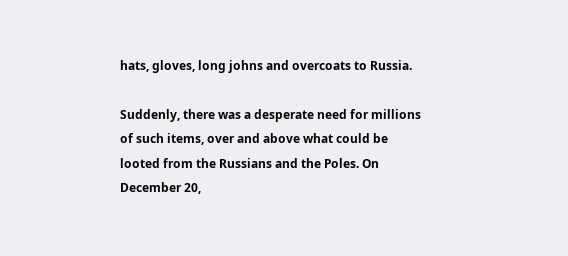hats, gloves, long johns and overcoats to Russia.

Suddenly, there was a desperate need for millions of such items, over and above what could be looted from the Russians and the Poles. On December 20,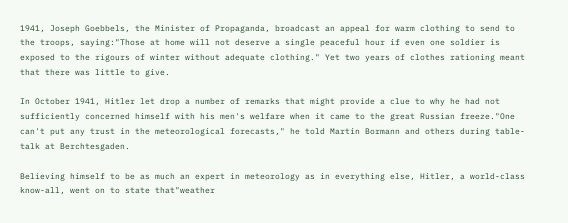1941, Joseph Goebbels, the Minister of Propaganda, broadcast an appeal for warm clothing to send to the troops, saying:"Those at home will not deserve a single peaceful hour if even one soldier is exposed to the rigours of winter without adequate clothing." Yet two years of clothes rationing meant that there was little to give.

In October 1941, Hitler let drop a number of remarks that might provide a clue to why he had not sufficiently concerned himself with his men's welfare when it came to the great Russian freeze."One can't put any trust in the meteorological forecasts," he told Martin Bormann and others during table-talk at Berchtesgaden.

Believing himself to be as much an expert in meteorology as in everything else, Hitler, a world-class know-all, went on to state that"weather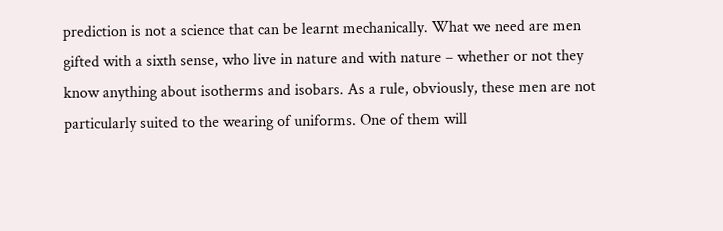prediction is not a science that can be learnt mechanically. What we need are men gifted with a sixth sense, who live in nature and with nature – whether or not they know anything about isotherms and isobars. As a rule, obviously, these men are not particularly suited to the wearing of uniforms. One of them will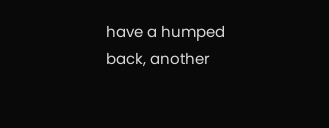have a humped back, another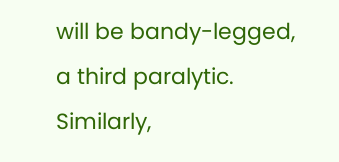will be bandy-legged, a third paralytic. Similarly,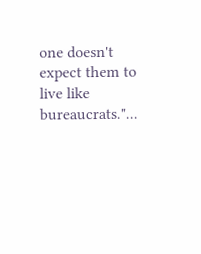one doesn't expect them to live like bureaucrats."...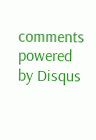comments powered by Disqus